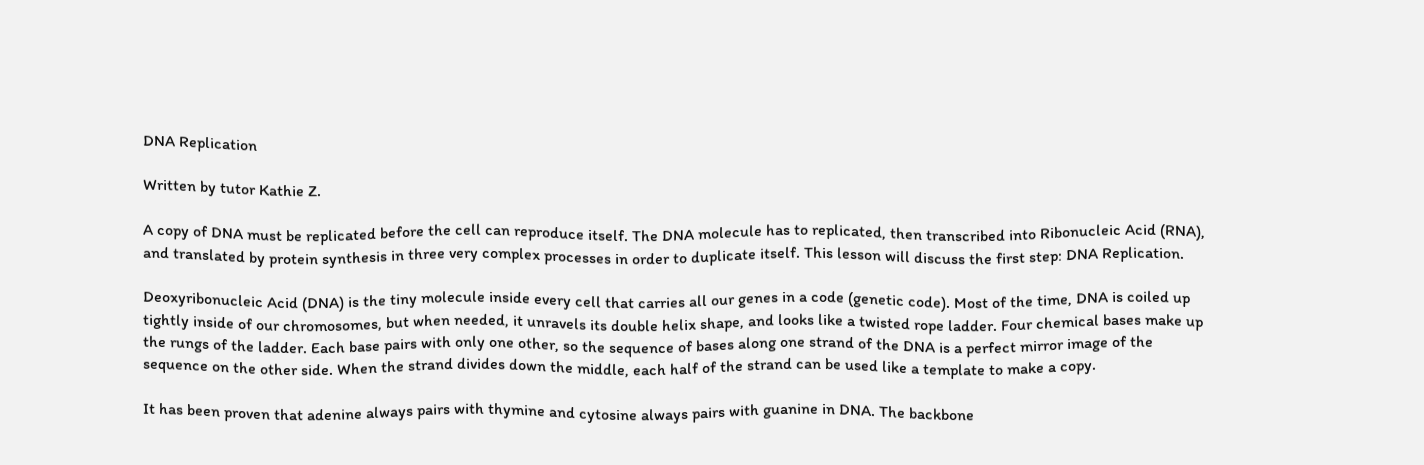DNA Replication

Written by tutor Kathie Z.

A copy of DNA must be replicated before the cell can reproduce itself. The DNA molecule has to replicated, then transcribed into Ribonucleic Acid (RNA), and translated by protein synthesis in three very complex processes in order to duplicate itself. This lesson will discuss the first step: DNA Replication.

Deoxyribonucleic Acid (DNA) is the tiny molecule inside every cell that carries all our genes in a code (genetic code). Most of the time, DNA is coiled up tightly inside of our chromosomes, but when needed, it unravels its double helix shape, and looks like a twisted rope ladder. Four chemical bases make up the rungs of the ladder. Each base pairs with only one other, so the sequence of bases along one strand of the DNA is a perfect mirror image of the sequence on the other side. When the strand divides down the middle, each half of the strand can be used like a template to make a copy.

It has been proven that adenine always pairs with thymine and cytosine always pairs with guanine in DNA. The backbone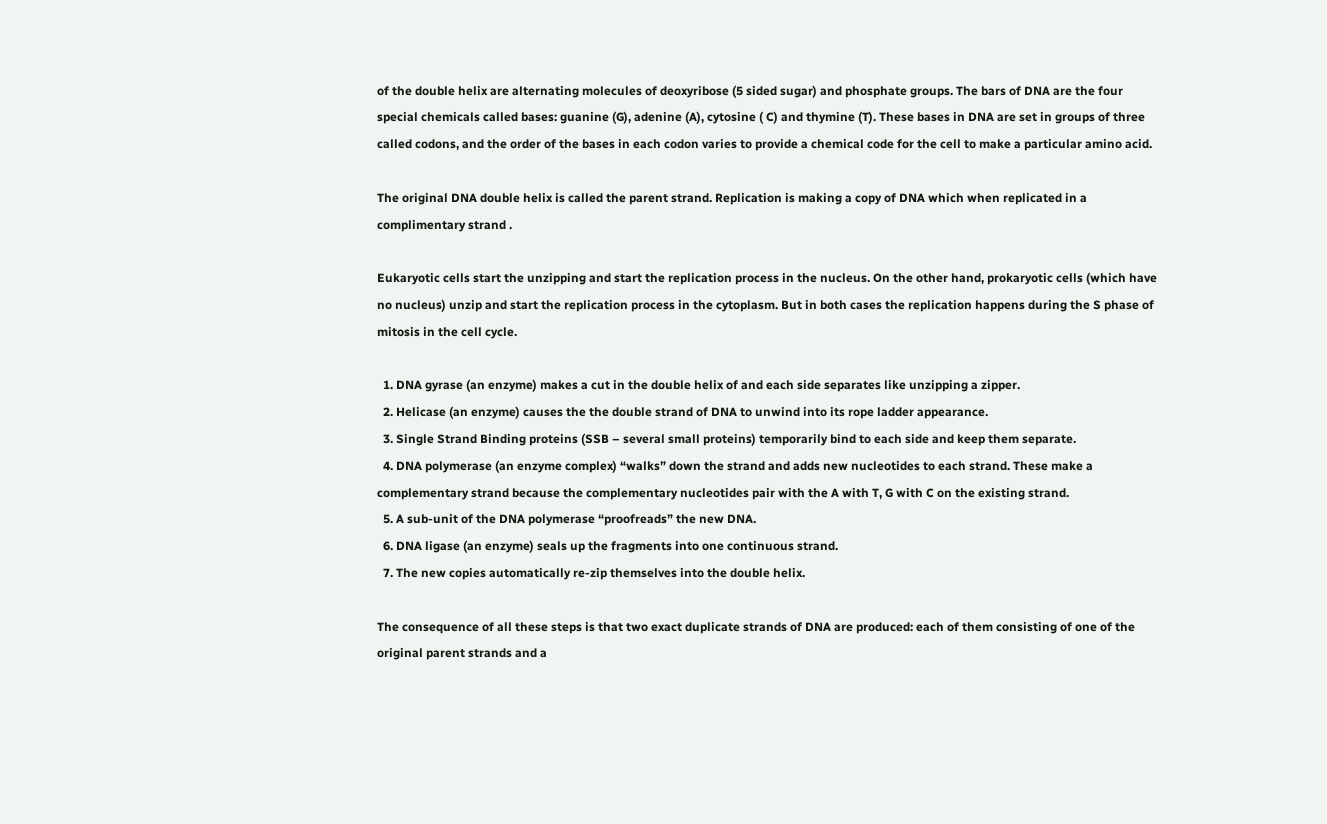of the double helix are alternating molecules of deoxyribose (5 sided sugar) and phosphate groups. The bars of DNA are the four special chemicals called bases: guanine (G), adenine (A), cytosine ( C) and thymine (T). These bases in DNA are set in groups of three called codons, and the order of the bases in each codon varies to provide a chemical code for the cell to make a particular amino acid.

The original DNA double helix is called the parent strand. Replication is making a copy of DNA which when replicated in a complimentary strand .

Eukaryotic cells start the unzipping and start the replication process in the nucleus. On the other hand, prokaryotic cells (which have no nucleus) unzip and start the replication process in the cytoplasm. But in both cases the replication happens during the S phase of mitosis in the cell cycle.

  1. DNA gyrase (an enzyme) makes a cut in the double helix of and each side separates like unzipping a zipper.
  2. Helicase (an enzyme) causes the the double strand of DNA to unwind into its rope ladder appearance.
  3. Single Strand Binding proteins (SSB – several small proteins) temporarily bind to each side and keep them separate.
  4. DNA polymerase (an enzyme complex) “walks” down the strand and adds new nucleotides to each strand. These make a complementary strand because the complementary nucleotides pair with the A with T, G with C on the existing strand.
  5. A sub-unit of the DNA polymerase “proofreads” the new DNA.
  6. DNA ligase (an enzyme) seals up the fragments into one continuous strand.
  7. The new copies automatically re-zip themselves into the double helix.

The consequence of all these steps is that two exact duplicate strands of DNA are produced: each of them consisting of one of the original parent strands and a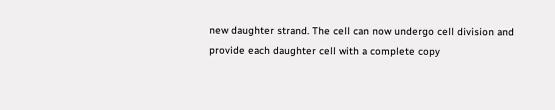new daughter strand. The cell can now undergo cell division and provide each daughter cell with a complete copy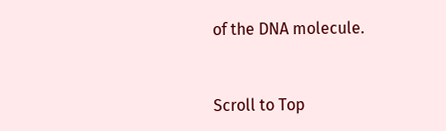of the DNA molecule.


Scroll to Top